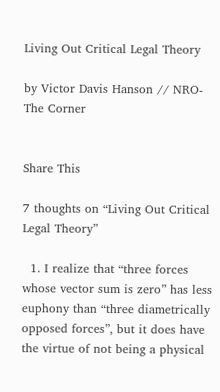Living Out Critical Legal Theory

by Victor Davis Hanson // NRO- The Corner


Share This

7 thoughts on “Living Out Critical Legal Theory”

  1. I realize that “three forces whose vector sum is zero” has less euphony than “three diametrically opposed forces”, but it does have the virtue of not being a physical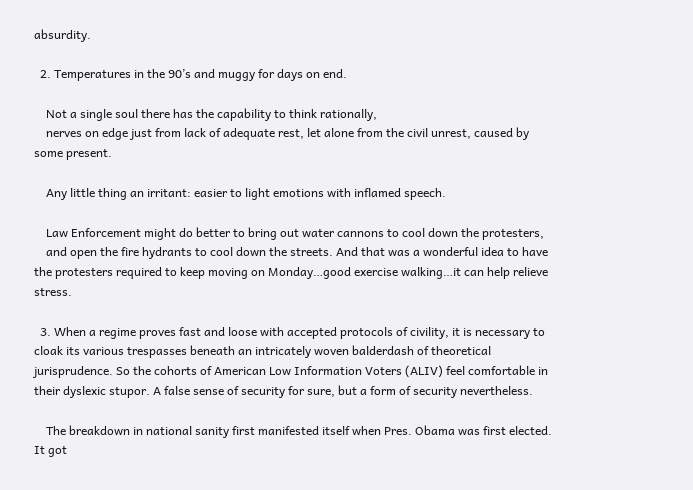absurdity.

  2. Temperatures in the 90’s and muggy for days on end.

    Not a single soul there has the capability to think rationally,
    nerves on edge just from lack of adequate rest, let alone from the civil unrest, caused by some present.

    Any little thing an irritant: easier to light emotions with inflamed speech.

    Law Enforcement might do better to bring out water cannons to cool down the protesters,
    and open the fire hydrants to cool down the streets. And that was a wonderful idea to have the protesters required to keep moving on Monday…good exercise walking…it can help relieve stress.

  3. When a regime proves fast and loose with accepted protocols of civility, it is necessary to cloak its various trespasses beneath an intricately woven balderdash of theoretical jurisprudence. So the cohorts of American Low Information Voters (ALIV) feel comfortable in their dyslexic stupor. A false sense of security for sure, but a form of security nevertheless.

    The breakdown in national sanity first manifested itself when Pres. Obama was first elected. It got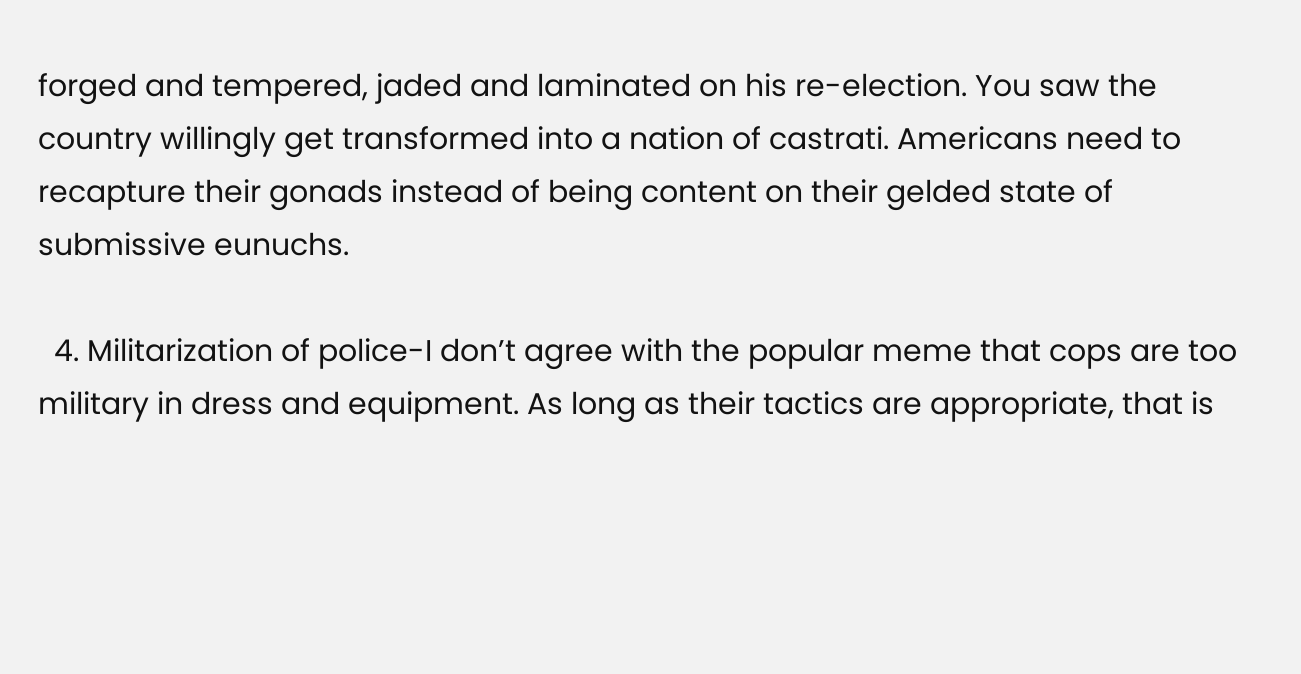forged and tempered, jaded and laminated on his re-election. You saw the country willingly get transformed into a nation of castrati. Americans need to recapture their gonads instead of being content on their gelded state of submissive eunuchs.

  4. Militarization of police-I don’t agree with the popular meme that cops are too military in dress and equipment. As long as their tactics are appropriate, that is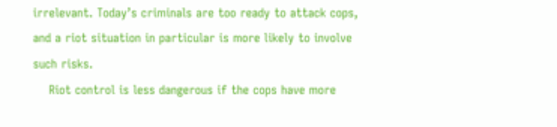irrelevant. Today’s criminals are too ready to attack cops, and a riot situation in particular is more likely to involve such risks.
    Riot control is less dangerous if the cops have more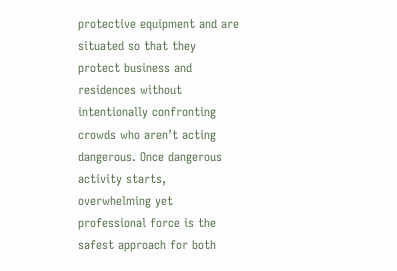protective equipment and are situated so that they protect business and residences without intentionally confronting crowds who aren’t acting dangerous. Once dangerous activity starts, overwhelming yet professional force is the safest approach for both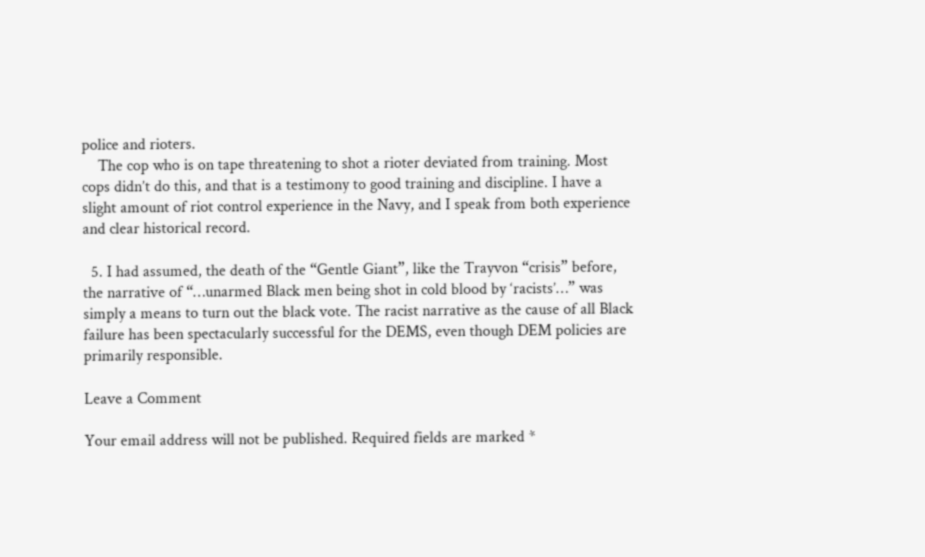police and rioters.
    The cop who is on tape threatening to shot a rioter deviated from training. Most cops didn’t do this, and that is a testimony to good training and discipline. I have a slight amount of riot control experience in the Navy, and I speak from both experience and clear historical record.

  5. I had assumed, the death of the “Gentle Giant”, like the Trayvon “crisis” before, the narrative of “…unarmed Black men being shot in cold blood by ‘racists’…” was simply a means to turn out the black vote. The racist narrative as the cause of all Black failure has been spectacularly successful for the DEMS, even though DEM policies are primarily responsible.

Leave a Comment

Your email address will not be published. Required fields are marked *